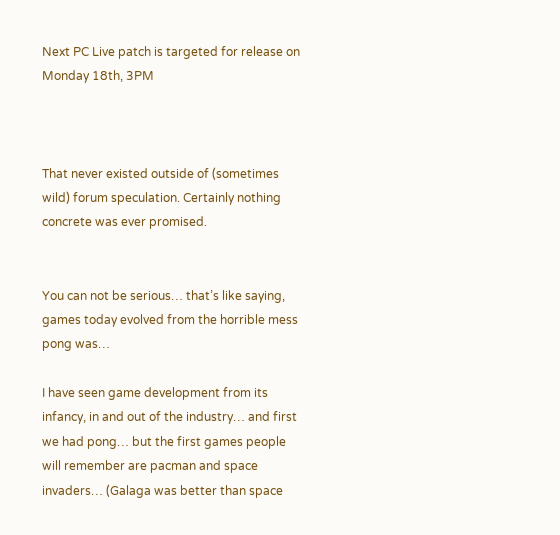Next PC Live patch is targeted for release on Monday 18th, 3PM



That never existed outside of (sometimes wild) forum speculation. Certainly nothing concrete was ever promised.


You can not be serious… that’s like saying, games today evolved from the horrible mess pong was…

I have seen game development from its infancy, in and out of the industry… and first we had pong… but the first games people will remember are pacman and space invaders… (Galaga was better than space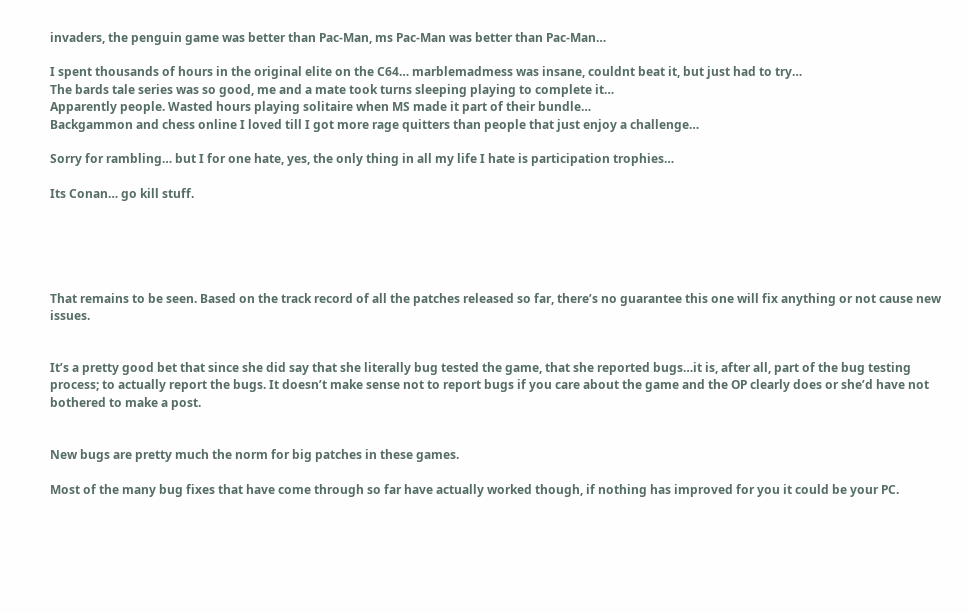invaders, the penguin game was better than Pac-Man, ms Pac-Man was better than Pac-Man…

I spent thousands of hours in the original elite on the C64… marblemadmess was insane, couldnt beat it, but just had to try…
The bards tale series was so good, me and a mate took turns sleeping playing to complete it…
Apparently people. Wasted hours playing solitaire when MS made it part of their bundle…
Backgammon and chess online I loved till I got more rage quitters than people that just enjoy a challenge…

Sorry for rambling… but I for one hate, yes, the only thing in all my life I hate is participation trophies…

Its Conan… go kill stuff.





That remains to be seen. Based on the track record of all the patches released so far, there’s no guarantee this one will fix anything or not cause new issues.


It’s a pretty good bet that since she did say that she literally bug tested the game, that she reported bugs…it is, after all, part of the bug testing process; to actually report the bugs. It doesn’t make sense not to report bugs if you care about the game and the OP clearly does or she’d have not bothered to make a post.


New bugs are pretty much the norm for big patches in these games.

Most of the many bug fixes that have come through so far have actually worked though, if nothing has improved for you it could be your PC.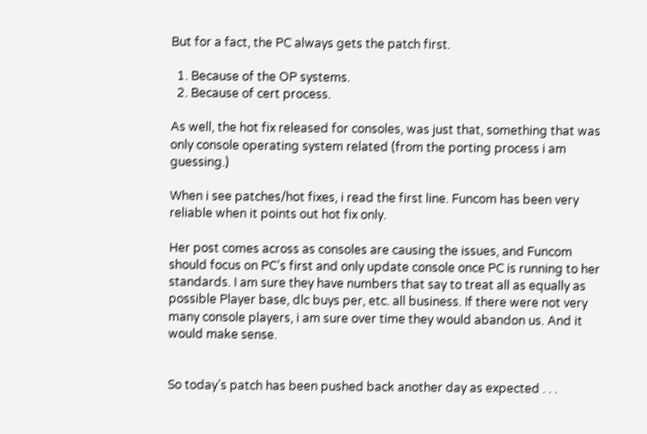But for a fact, the PC always gets the patch first.

  1. Because of the OP systems.
  2. Because of cert process.

As well, the hot fix released for consoles, was just that, something that was only console operating system related (from the porting process i am guessing.)

When i see patches/hot fixes, i read the first line. Funcom has been very reliable when it points out hot fix only.

Her post comes across as consoles are causing the issues, and Funcom should focus on PC’s first and only update console once PC is running to her standards. I am sure they have numbers that say to treat all as equally as possible Player base, dlc buys per, etc. all business. If there were not very many console players, i am sure over time they would abandon us. And it would make sense.


So today’s patch has been pushed back another day as expected . . .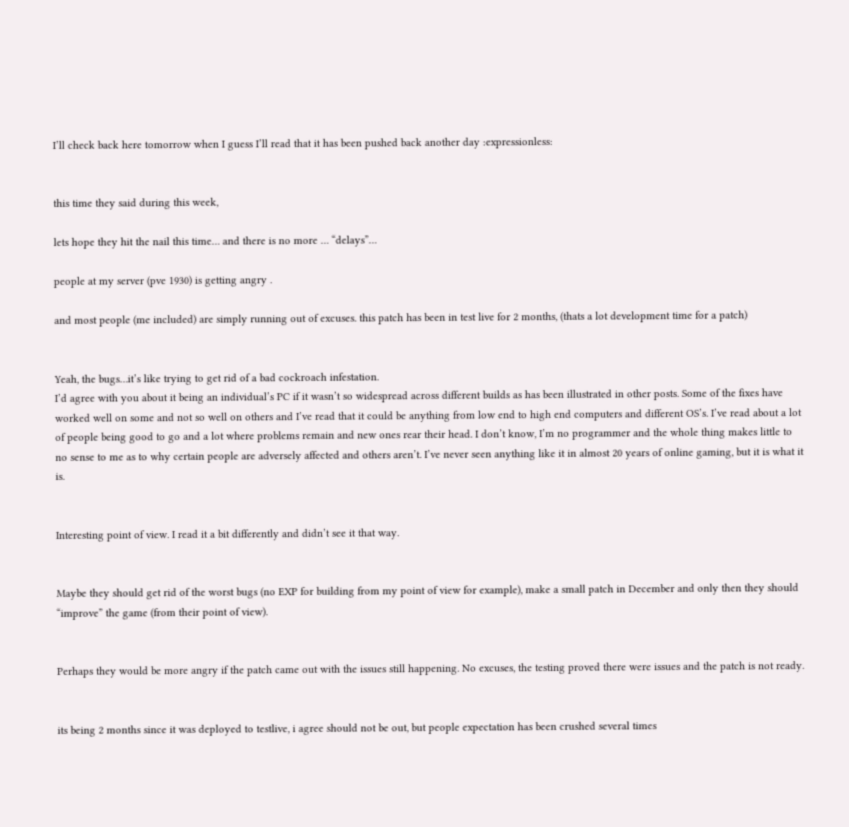I’ll check back here tomorrow when I guess I’ll read that it has been pushed back another day :expressionless:


this time they said during this week,

lets hope they hit the nail this time… and there is no more … “delays”…

people at my server (pve 1930) is getting angry .

and most people (me included) are simply running out of excuses. this patch has been in test live for 2 months, (thats a lot development time for a patch)


Yeah, the bugs…it’s like trying to get rid of a bad cockroach infestation.
I’d agree with you about it being an individual’s PC if it wasn’t so widespread across different builds as has been illustrated in other posts. Some of the fixes have worked well on some and not so well on others and I’ve read that it could be anything from low end to high end computers and different OS’s. I’ve read about a lot of people being good to go and a lot where problems remain and new ones rear their head. I don’t know, I’m no programmer and the whole thing makes little to no sense to me as to why certain people are adversely affected and others aren’t. I’ve never seen anything like it in almost 20 years of online gaming, but it is what it is.


Interesting point of view. I read it a bit differently and didn’t see it that way.


Maybe they should get rid of the worst bugs (no EXP for building from my point of view for example), make a small patch in December and only then they should “improve” the game (from their point of view).


Perhaps they would be more angry if the patch came out with the issues still happening. No excuses, the testing proved there were issues and the patch is not ready.


its being 2 months since it was deployed to testlive, i agree should not be out, but people expectation has been crushed several times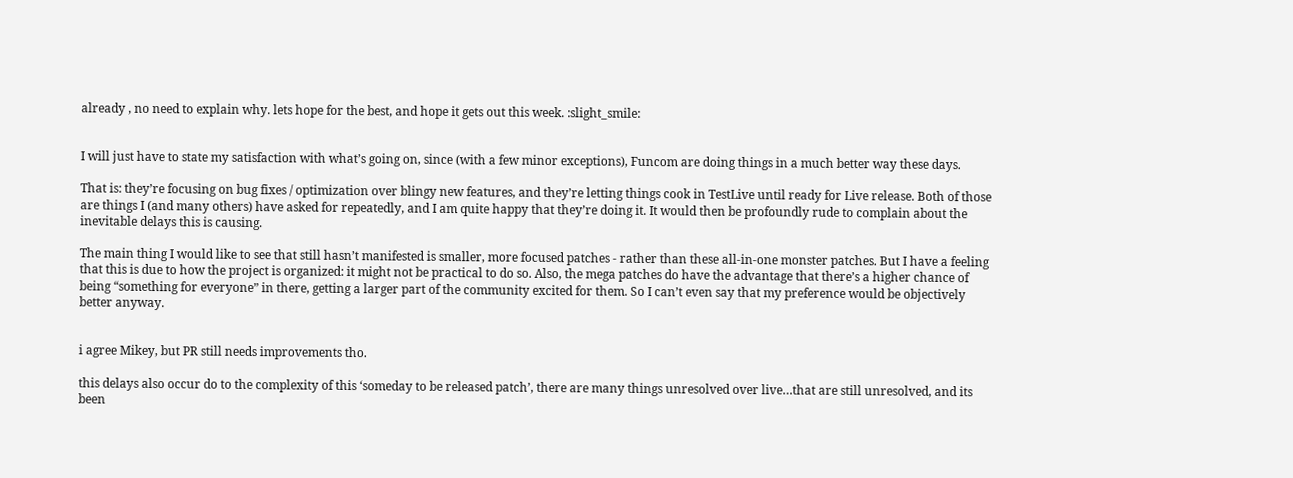already , no need to explain why. lets hope for the best, and hope it gets out this week. :slight_smile:


I will just have to state my satisfaction with what’s going on, since (with a few minor exceptions), Funcom are doing things in a much better way these days.

That is: they’re focusing on bug fixes / optimization over blingy new features, and they’re letting things cook in TestLive until ready for Live release. Both of those are things I (and many others) have asked for repeatedly, and I am quite happy that they’re doing it. It would then be profoundly rude to complain about the inevitable delays this is causing.

The main thing I would like to see that still hasn’t manifested is smaller, more focused patches - rather than these all-in-one monster patches. But I have a feeling that this is due to how the project is organized: it might not be practical to do so. Also, the mega patches do have the advantage that there’s a higher chance of being “something for everyone” in there, getting a larger part of the community excited for them. So I can’t even say that my preference would be objectively better anyway.


i agree Mikey, but PR still needs improvements tho.

this delays also occur do to the complexity of this ‘someday to be released patch’, there are many things unresolved over live…that are still unresolved, and its been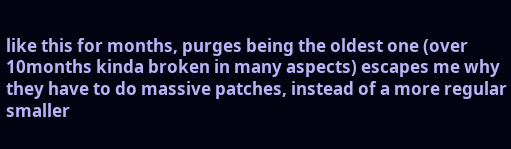like this for months, purges being the oldest one (over 10months kinda broken in many aspects) escapes me why they have to do massive patches, instead of a more regular smaller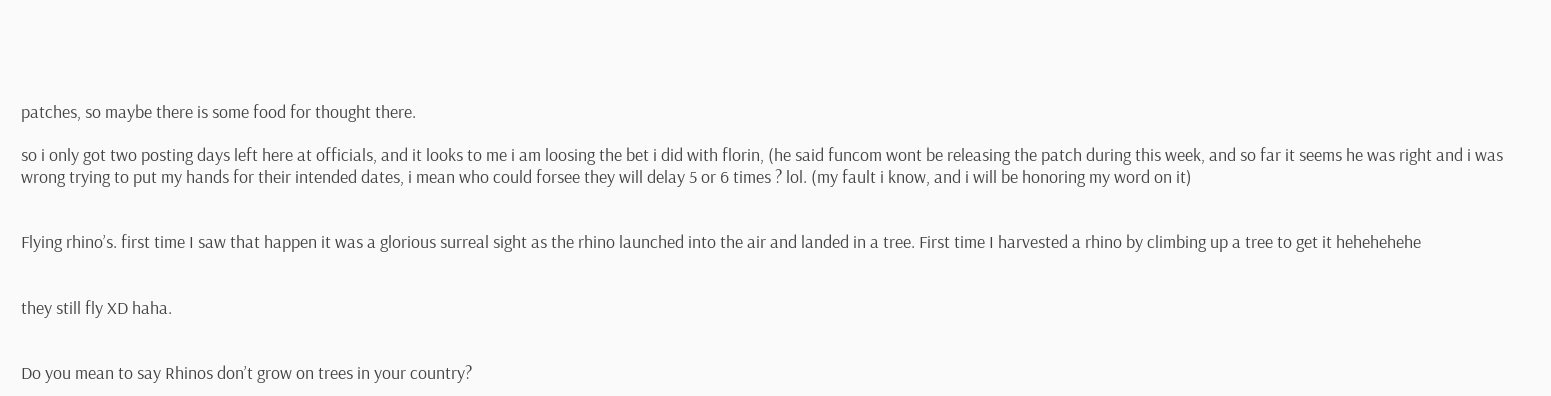patches, so maybe there is some food for thought there.

so i only got two posting days left here at officials, and it looks to me i am loosing the bet i did with florin, (he said funcom wont be releasing the patch during this week, and so far it seems he was right and i was wrong trying to put my hands for their intended dates, i mean who could forsee they will delay 5 or 6 times ? lol. (my fault i know, and i will be honoring my word on it)


Flying rhino’s. first time I saw that happen it was a glorious surreal sight as the rhino launched into the air and landed in a tree. First time I harvested a rhino by climbing up a tree to get it hehehehehe


they still fly XD haha.


Do you mean to say Rhinos don’t grow on trees in your country?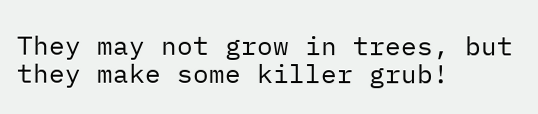They may not grow in trees, but they make some killer grub!